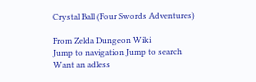Crystal Ball (Four Swords Adventures)

From Zelda Dungeon Wiki
Jump to navigation Jump to search
Want an adless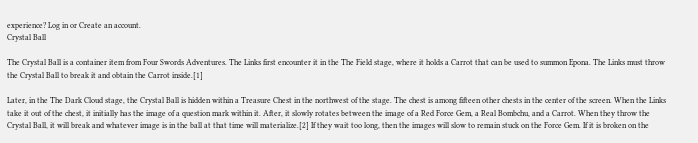experience? Log in or Create an account.
Crystal Ball

The Crystal Ball is a container item from Four Swords Adventures. The Links first encounter it in the The Field stage, where it holds a Carrot that can be used to summon Epona. The Links must throw the Crystal Ball to break it and obtain the Carrot inside.[1]

Later, in the The Dark Cloud stage, the Crystal Ball is hidden within a Treasure Chest in the northwest of the stage. The chest is among fifteen other chests in the center of the screen. When the Links take it out of the chest, it initially has the image of a question mark within it. After, it slowly rotates between the image of a Red Force Gem, a Real Bombchu, and a Carrot. When they throw the Crystal Ball, it will break and whatever image is in the ball at that time will materialize.[2] If they wait too long, then the images will slow to remain stuck on the Force Gem. If it is broken on the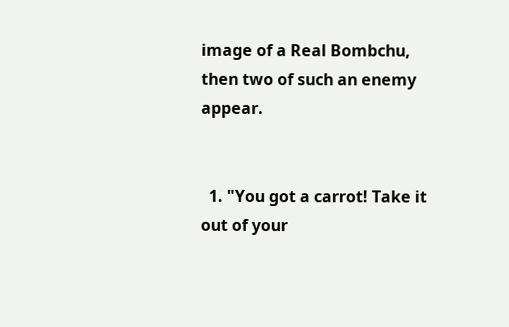image of a Real Bombchu, then two of such an enemy appear.


  1. "You got a carrot! Take it out of your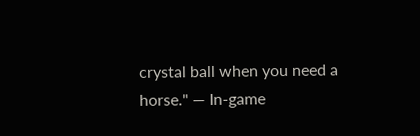crystal ball when you need a horse." — In-game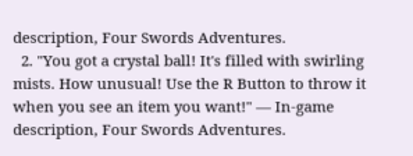description, Four Swords Adventures.
  2. "You got a crystal ball! It's filled with swirling mists. How unusual! Use the R Button to throw it when you see an item you want!" — In-game description, Four Swords Adventures.